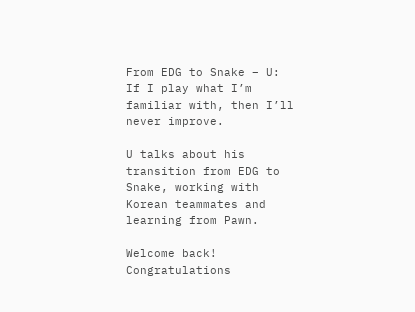From EDG to Snake – U: If I play what I’m familiar with, then I’ll never improve.

U talks about his transition from EDG to Snake, working with Korean teammates and learning from Pawn.

Welcome back! Congratulations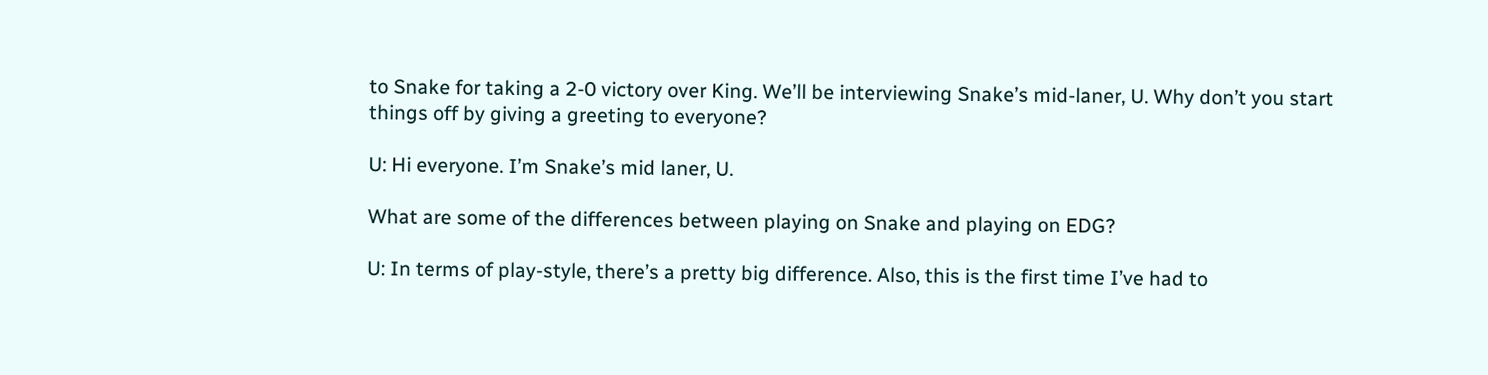to Snake for taking a 2-0 victory over King. We’ll be interviewing Snake’s mid-laner, U. Why don’t you start things off by giving a greeting to everyone?

U: Hi everyone. I’m Snake’s mid laner, U.

What are some of the differences between playing on Snake and playing on EDG?

U: In terms of play-style, there’s a pretty big difference. Also, this is the first time I’ve had to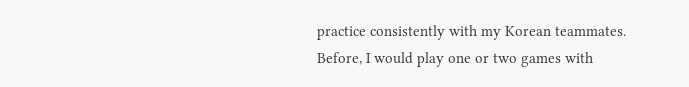practice consistently with my Korean teammates. Before, I would play one or two games with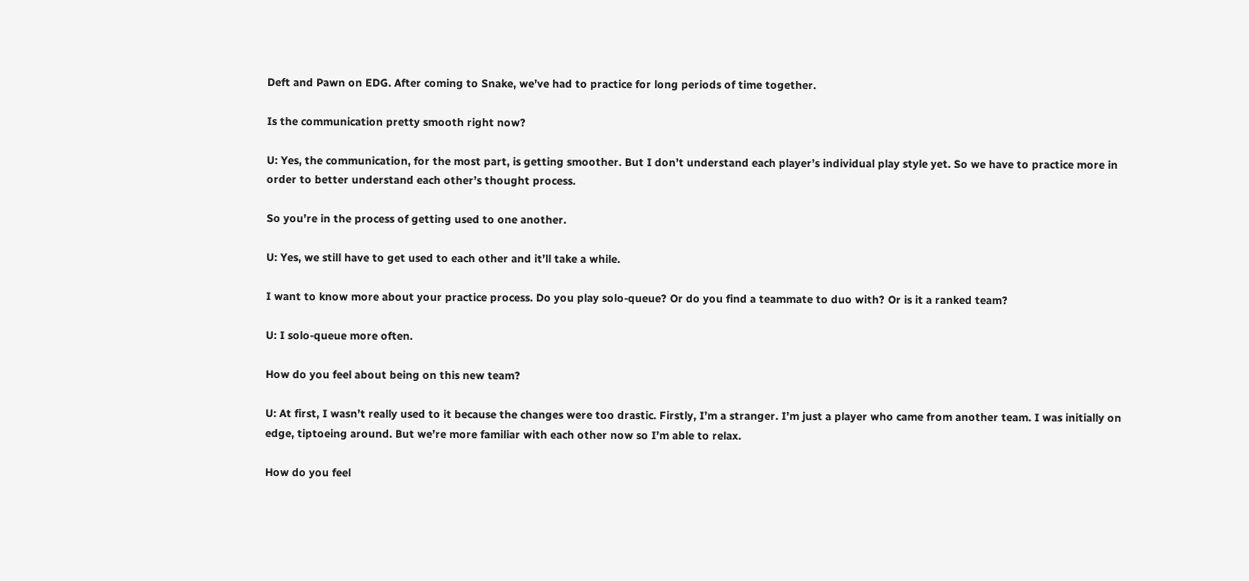Deft and Pawn on EDG. After coming to Snake, we’ve had to practice for long periods of time together.

Is the communication pretty smooth right now?

U: Yes, the communication, for the most part, is getting smoother. But I don’t understand each player’s individual play style yet. So we have to practice more in order to better understand each other’s thought process.

So you’re in the process of getting used to one another.

U: Yes, we still have to get used to each other and it’ll take a while.

I want to know more about your practice process. Do you play solo-queue? Or do you find a teammate to duo with? Or is it a ranked team?

U: I solo-queue more often.

How do you feel about being on this new team?

U: At first, I wasn’t really used to it because the changes were too drastic. Firstly, I’m a stranger. I’m just a player who came from another team. I was initially on edge, tiptoeing around. But we’re more familiar with each other now so I’m able to relax.

How do you feel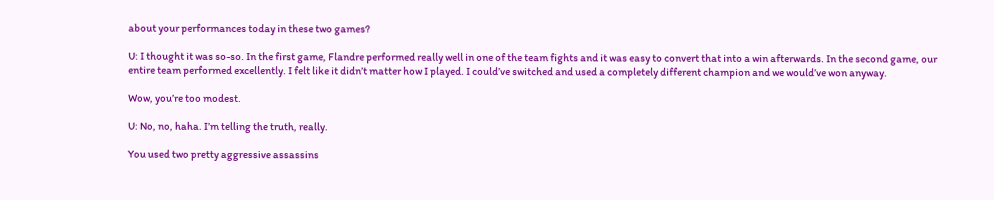about your performances today in these two games?

U: I thought it was so-so. In the first game, Flandre performed really well in one of the team fights and it was easy to convert that into a win afterwards. In the second game, our entire team performed excellently. I felt like it didn’t matter how I played. I could’ve switched and used a completely different champion and we would’ve won anyway.

Wow, you’re too modest.

U: No, no, haha. I’m telling the truth, really.

You used two pretty aggressive assassins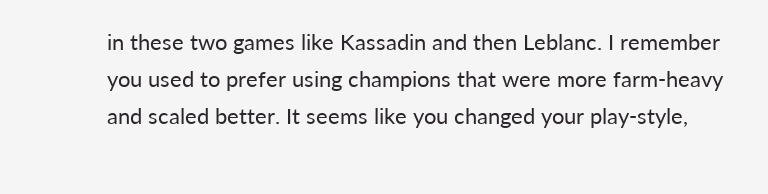in these two games like Kassadin and then Leblanc. I remember you used to prefer using champions that were more farm-heavy and scaled better. It seems like you changed your play-style,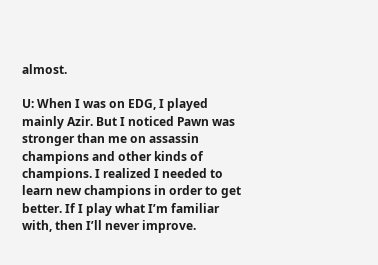almost.

U: When I was on EDG, I played mainly Azir. But I noticed Pawn was stronger than me on assassin champions and other kinds of champions. I realized I needed to learn new champions in order to get better. If I play what I’m familiar with, then I’ll never improve.